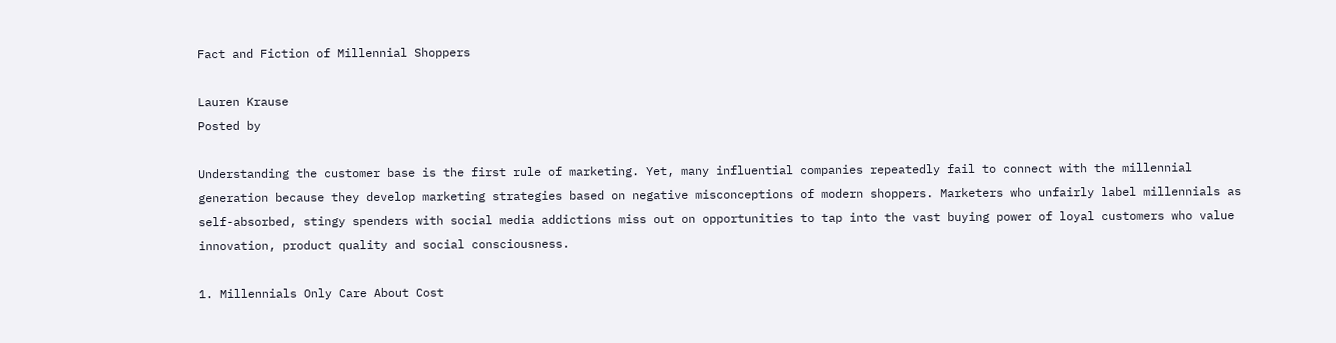Fact and Fiction of Millennial Shoppers

Lauren Krause
Posted by

Understanding the customer base is the first rule of marketing. Yet, many influential companies repeatedly fail to connect with the millennial generation because they develop marketing strategies based on negative misconceptions of modern shoppers. Marketers who unfairly label millennials as self-absorbed, stingy spenders with social media addictions miss out on opportunities to tap into the vast buying power of loyal customers who value innovation, product quality and social consciousness.

1. Millennials Only Care About Cost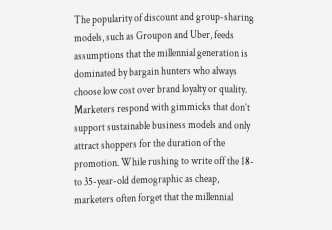The popularity of discount and group-sharing models, such as Groupon and Uber, feeds assumptions that the millennial generation is dominated by bargain hunters who always choose low cost over brand loyalty or quality. Marketers respond with gimmicks that don’t support sustainable business models and only attract shoppers for the duration of the promotion. While rushing to write off the 18- to 35-year-old demographic as cheap, marketers often forget that the millennial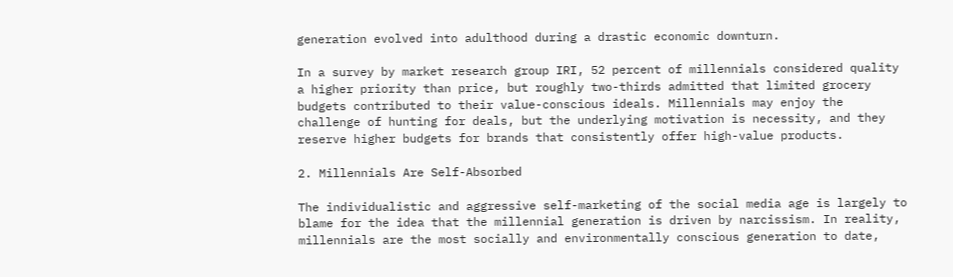generation evolved into adulthood during a drastic economic downturn.

In a survey by market research group IRI, 52 percent of millennials considered quality a higher priority than price, but roughly two-thirds admitted that limited grocery budgets contributed to their value-conscious ideals. Millennials may enjoy the challenge of hunting for deals, but the underlying motivation is necessity, and they reserve higher budgets for brands that consistently offer high-value products.

2. Millennials Are Self-Absorbed

The individualistic and aggressive self-marketing of the social media age is largely to blame for the idea that the millennial generation is driven by narcissism. In reality, millennials are the most socially and environmentally conscious generation to date,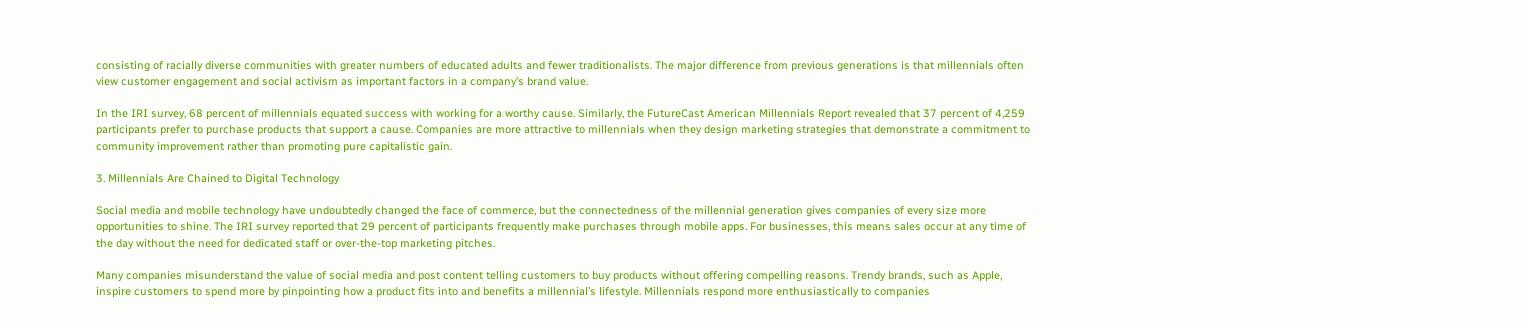consisting of racially diverse communities with greater numbers of educated adults and fewer traditionalists. The major difference from previous generations is that millennials often view customer engagement and social activism as important factors in a company’s brand value.

In the IRI survey, 68 percent of millennials equated success with working for a worthy cause. Similarly, the FutureCast American Millennials Report revealed that 37 percent of 4,259 participants prefer to purchase products that support a cause. Companies are more attractive to millennials when they design marketing strategies that demonstrate a commitment to community improvement rather than promoting pure capitalistic gain.

3. Millennials Are Chained to Digital Technology

Social media and mobile technology have undoubtedly changed the face of commerce, but the connectedness of the millennial generation gives companies of every size more opportunities to shine. The IRI survey reported that 29 percent of participants frequently make purchases through mobile apps. For businesses, this means sales occur at any time of the day without the need for dedicated staff or over-the-top marketing pitches.

Many companies misunderstand the value of social media and post content telling customers to buy products without offering compelling reasons. Trendy brands, such as Apple, inspire customers to spend more by pinpointing how a product fits into and benefits a millennial’s lifestyle. Millennials respond more enthusiastically to companies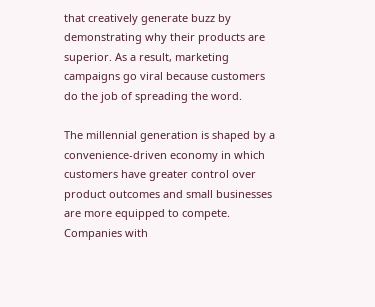that creatively generate buzz by demonstrating why their products are superior. As a result, marketing campaigns go viral because customers do the job of spreading the word.

The millennial generation is shaped by a convenience-driven economy in which customers have greater control over product outcomes and small businesses are more equipped to compete. Companies with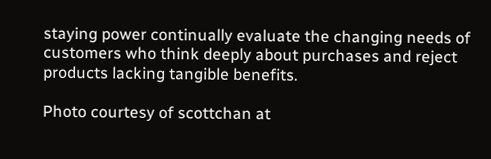staying power continually evaluate the changing needs of customers who think deeply about purchases and reject products lacking tangible benefits.

Photo courtesy of scottchan at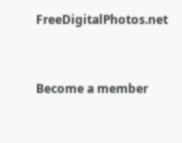FreeDigitalPhotos.net



Become a member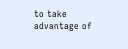to take advantage of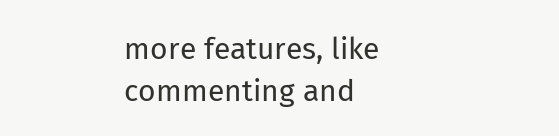more features, like commenting and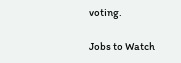voting.

Jobs to Watch